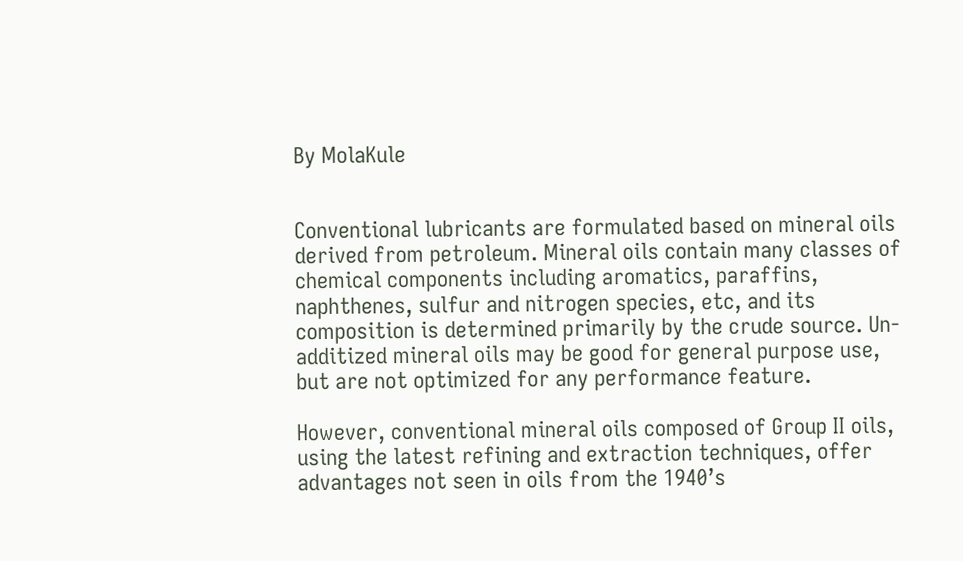By MolaKule


Conventional lubricants are formulated based on mineral oils derived from petroleum. Mineral oils contain many classes of chemical components including aromatics, paraffins, naphthenes, sulfur and nitrogen species, etc, and its composition is determined primarily by the crude source. Un-additized mineral oils may be good for general purpose use, but are not optimized for any performance feature.

However, conventional mineral oils composed of Group II oils, using the latest refining and extraction techniques, offer advantages not seen in oils from the 1940’s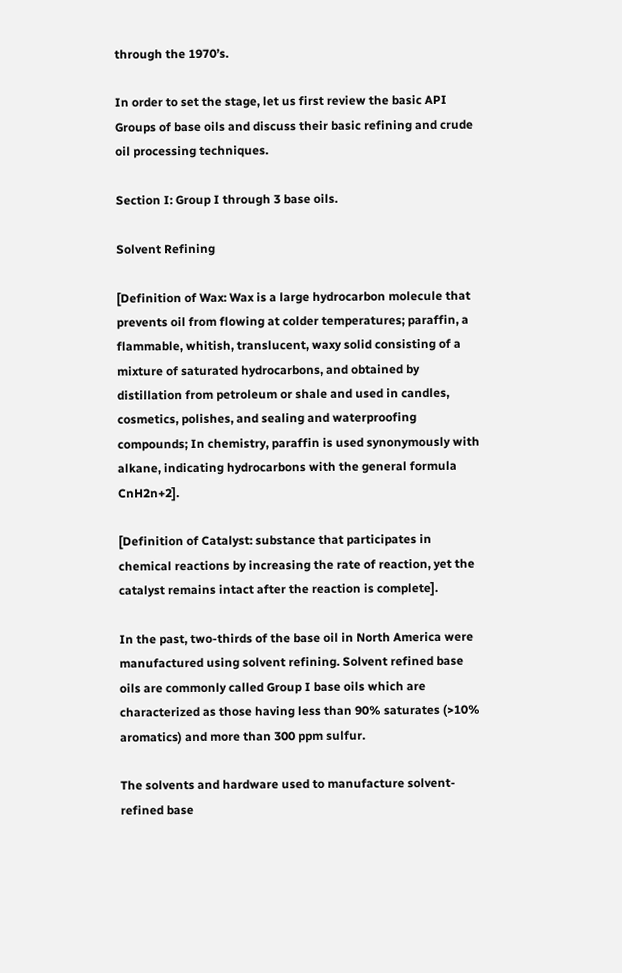through the 1970’s.

In order to set the stage, let us first review the basic API Groups of base oils and discuss their basic refining and crude oil processing techniques.

Section I: Group I through 3 base oils.

Solvent Refining

[Definition of Wax: Wax is a large hydrocarbon molecule that prevents oil from flowing at colder temperatures; paraffin, a flammable, whitish, translucent, waxy solid consisting of a mixture of saturated hydrocarbons, and obtained by distillation from petroleum or shale and used in candles, cosmetics, polishes, and sealing and waterproofing compounds; In chemistry, paraffin is used synonymously with alkane, indicating hydrocarbons with the general formula CnH2n+2].

[Definition of Catalyst: substance that participates in chemical reactions by increasing the rate of reaction, yet the catalyst remains intact after the reaction is complete].

In the past, two-thirds of the base oil in North America were manufactured using solvent refining. Solvent refined base oils are commonly called Group I base oils which are characterized as those having less than 90% saturates (>10% aromatics) and more than 300 ppm sulfur.

The solvents and hardware used to manufacture solvent-refined base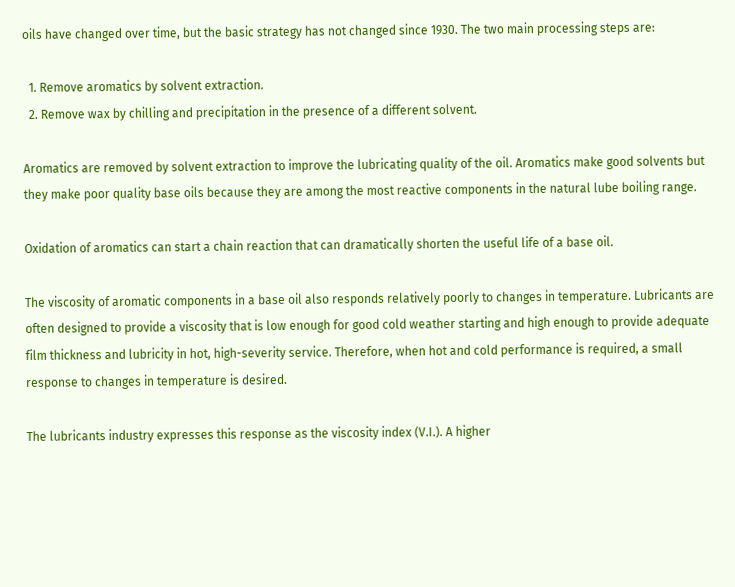oils have changed over time, but the basic strategy has not changed since 1930. The two main processing steps are:

  1. Remove aromatics by solvent extraction.
  2. Remove wax by chilling and precipitation in the presence of a different solvent.

Aromatics are removed by solvent extraction to improve the lubricating quality of the oil. Aromatics make good solvents but they make poor quality base oils because they are among the most reactive components in the natural lube boiling range.

Oxidation of aromatics can start a chain reaction that can dramatically shorten the useful life of a base oil.

The viscosity of aromatic components in a base oil also responds relatively poorly to changes in temperature. Lubricants are often designed to provide a viscosity that is low enough for good cold weather starting and high enough to provide adequate film thickness and lubricity in hot, high-severity service. Therefore, when hot and cold performance is required, a small response to changes in temperature is desired.

The lubricants industry expresses this response as the viscosity index (V.I.). A higher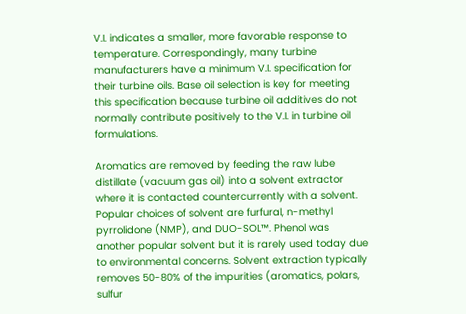V.I. indicates a smaller, more favorable response to temperature. Correspondingly, many turbine manufacturers have a minimum V.I. specification for their turbine oils. Base oil selection is key for meeting this specification because turbine oil additives do not normally contribute positively to the V.I. in turbine oil formulations.

Aromatics are removed by feeding the raw lube distillate (vacuum gas oil) into a solvent extractor where it is contacted countercurrently with a solvent. Popular choices of solvent are furfural, n-methyl pyrrolidone (NMP), and DUO-SOL™. Phenol was another popular solvent but it is rarely used today due to environmental concerns. Solvent extraction typically removes 50-80% of the impurities (aromatics, polars, sulfur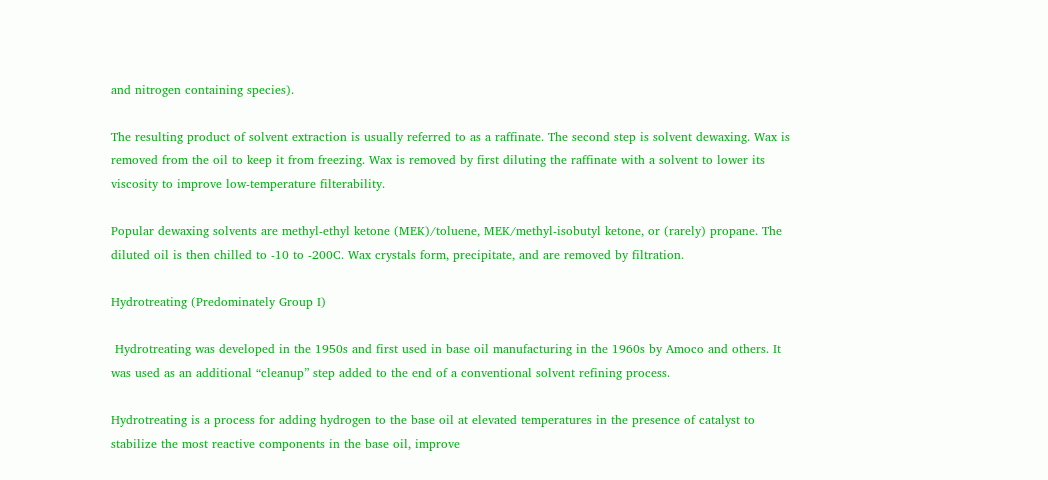and nitrogen containing species).

The resulting product of solvent extraction is usually referred to as a raffinate. The second step is solvent dewaxing. Wax is removed from the oil to keep it from freezing. Wax is removed by first diluting the raffinate with a solvent to lower its viscosity to improve low-temperature filterability.

Popular dewaxing solvents are methyl-ethyl ketone (MEK)/toluene, MEK/methyl-isobutyl ketone, or (rarely) propane. The diluted oil is then chilled to -10 to -200C. Wax crystals form, precipitate, and are removed by filtration.

Hydrotreating (Predominately Group I)

 Hydrotreating was developed in the 1950s and first used in base oil manufacturing in the 1960s by Amoco and others. It was used as an additional “cleanup” step added to the end of a conventional solvent refining process.

Hydrotreating is a process for adding hydrogen to the base oil at elevated temperatures in the presence of catalyst to stabilize the most reactive components in the base oil, improve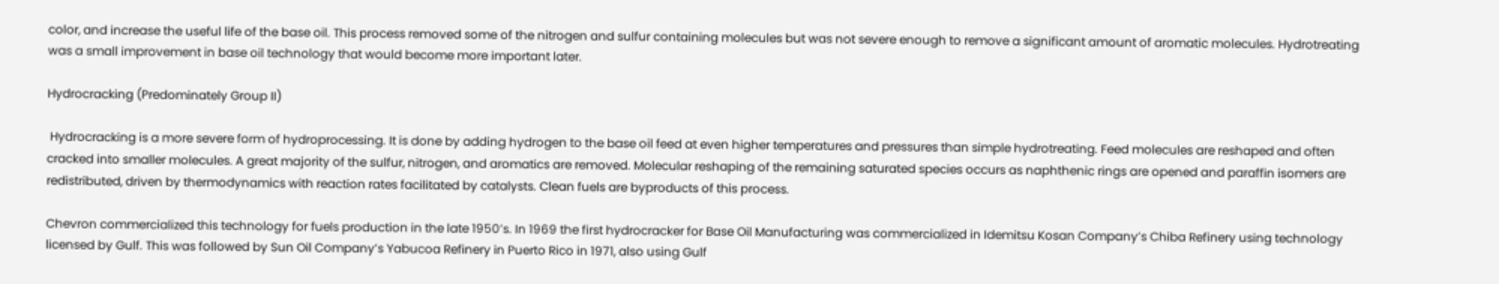color, and increase the useful life of the base oil. This process removed some of the nitrogen and sulfur containing molecules but was not severe enough to remove a significant amount of aromatic molecules. Hydrotreating was a small improvement in base oil technology that would become more important later.

Hydrocracking (Predominately Group II)

 Hydrocracking is a more severe form of hydroprocessing. It is done by adding hydrogen to the base oil feed at even higher temperatures and pressures than simple hydrotreating. Feed molecules are reshaped and often cracked into smaller molecules. A great majority of the sulfur, nitrogen, and aromatics are removed. Molecular reshaping of the remaining saturated species occurs as naphthenic rings are opened and paraffin isomers are redistributed, driven by thermodynamics with reaction rates facilitated by catalysts. Clean fuels are byproducts of this process.

Chevron commercialized this technology for fuels production in the late 1950’s. In 1969 the first hydrocracker for Base Oil Manufacturing was commercialized in Idemitsu Kosan Company’s Chiba Refinery using technology licensed by Gulf. This was followed by Sun Oil Company’s Yabucoa Refinery in Puerto Rico in 1971, also using Gulf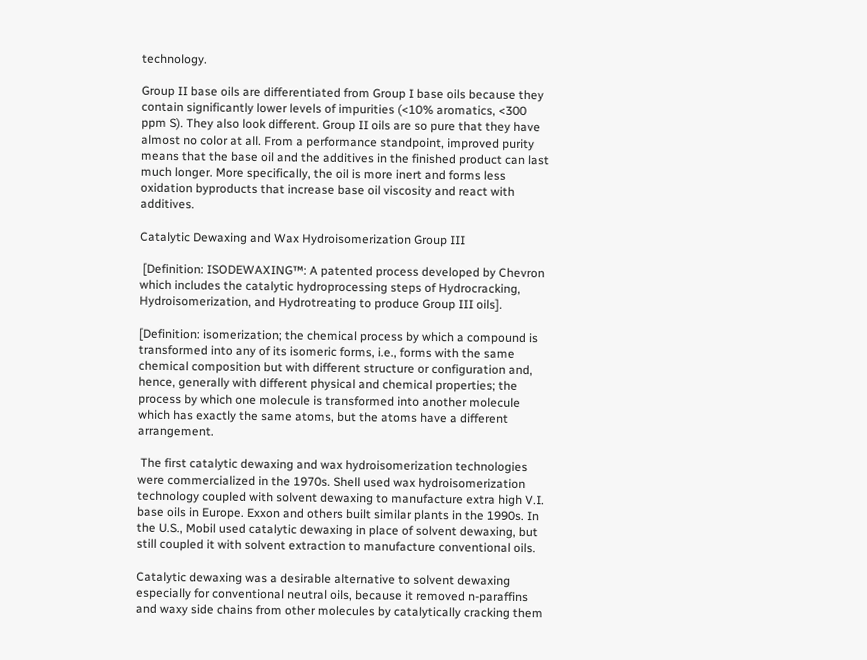technology.

Group II base oils are differentiated from Group I base oils because they contain significantly lower levels of impurities (<10% aromatics, <300 ppm S). They also look different. Group II oils are so pure that they have almost no color at all. From a performance standpoint, improved purity means that the base oil and the additives in the finished product can last much longer. More specifically, the oil is more inert and forms less oxidation byproducts that increase base oil viscosity and react with additives.

Catalytic Dewaxing and Wax Hydroisomerization Group III

 [Definition: ISODEWAXING™: A patented process developed by Chevron which includes the catalytic hydroprocessing steps of Hydrocracking, Hydroisomerization, and Hydrotreating to produce Group III oils].

[Definition: isomerization; the chemical process by which a compound is transformed into any of its isomeric forms, i.e., forms with the same chemical composition but with different structure or configuration and, hence, generally with different physical and chemical properties; the process by which one molecule is transformed into another molecule which has exactly the same atoms, but the atoms have a different arrangement.

 The first catalytic dewaxing and wax hydroisomerization technologies were commercialized in the 1970s. Shell used wax hydroisomerization technology coupled with solvent dewaxing to manufacture extra high V.I. base oils in Europe. Exxon and others built similar plants in the 1990s. In the U.S., Mobil used catalytic dewaxing in place of solvent dewaxing, but still coupled it with solvent extraction to manufacture conventional oils.

Catalytic dewaxing was a desirable alternative to solvent dewaxing especially for conventional neutral oils, because it removed n-paraffins and waxy side chains from other molecules by catalytically cracking them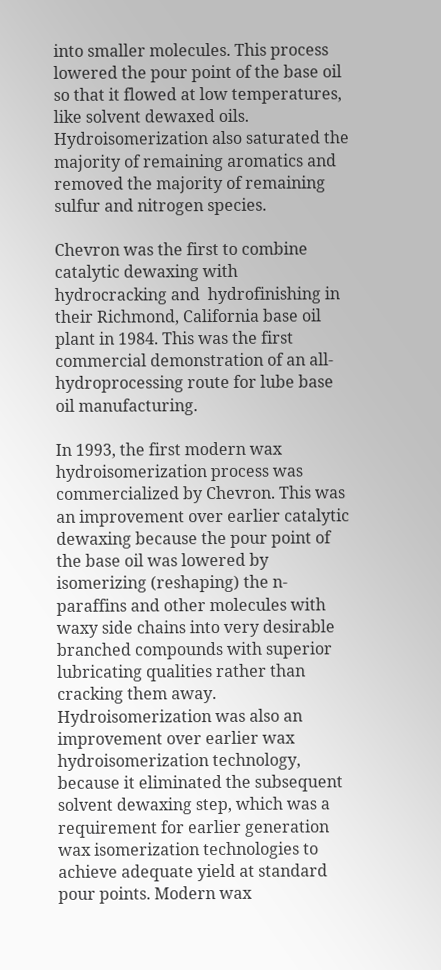into smaller molecules. This process lowered the pour point of the base oil so that it flowed at low temperatures, like solvent dewaxed oils. Hydroisomerization also saturated the majority of remaining aromatics and removed the majority of remaining sulfur and nitrogen species.

Chevron was the first to combine catalytic dewaxing with hydrocracking and  hydrofinishing in their Richmond, California base oil plant in 1984. This was the first commercial demonstration of an all-hydroprocessing route for lube base oil manufacturing.

In 1993, the first modern wax hydroisomerization process was commercialized by Chevron. This was an improvement over earlier catalytic dewaxing because the pour point of the base oil was lowered by isomerizing (reshaping) the n-paraffins and other molecules with waxy side chains into very desirable branched compounds with superior lubricating qualities rather than cracking them away. Hydroisomerization was also an improvement over earlier wax hydroisomerization technology, because it eliminated the subsequent solvent dewaxing step, which was a requirement for earlier generation wax isomerization technologies to achieve adequate yield at standard pour points. Modern wax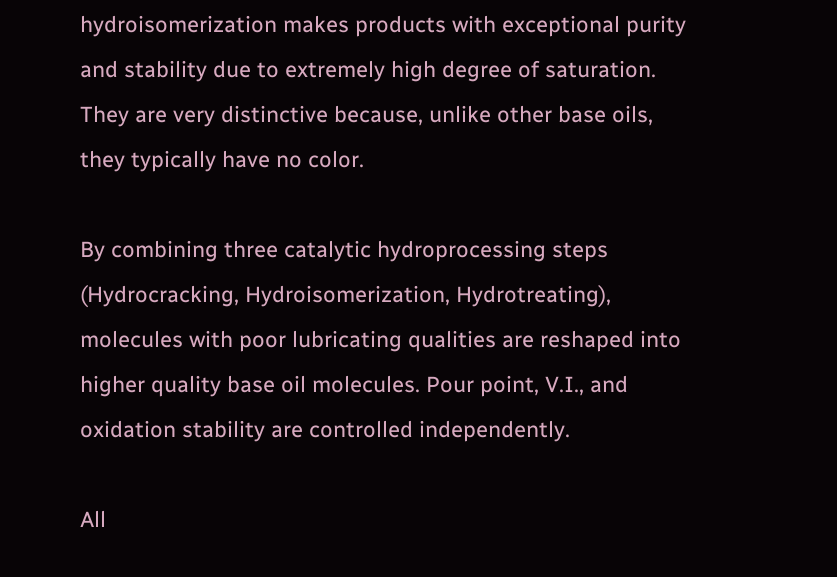hydroisomerization makes products with exceptional purity and stability due to extremely high degree of saturation. They are very distinctive because, unlike other base oils, they typically have no color.

By combining three catalytic hydroprocessing steps (Hydrocracking, Hydroisomerization, Hydrotreating), molecules with poor lubricating qualities are reshaped into higher quality base oil molecules. Pour point, V.I., and oxidation stability are controlled independently.

All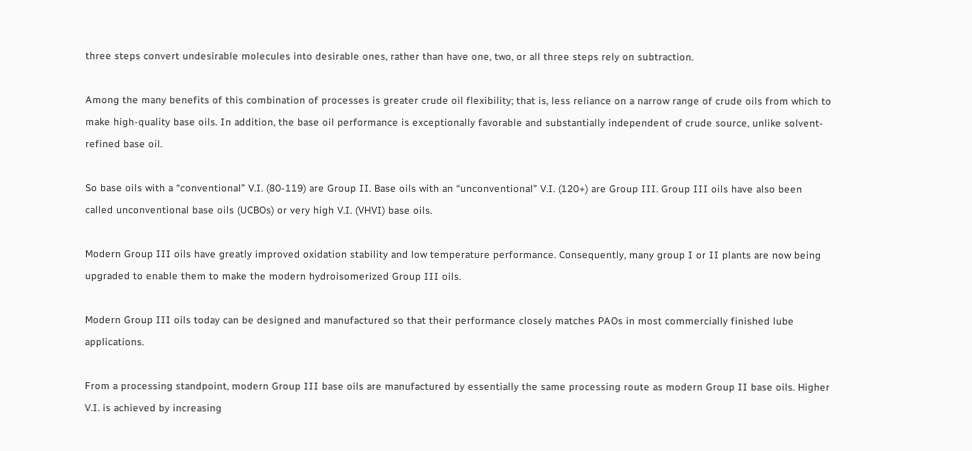three steps convert undesirable molecules into desirable ones, rather than have one, two, or all three steps rely on subtraction.

Among the many benefits of this combination of processes is greater crude oil flexibility; that is, less reliance on a narrow range of crude oils from which to make high-quality base oils. In addition, the base oil performance is exceptionally favorable and substantially independent of crude source, unlike solvent-refined base oil.

So base oils with a “conventional” V.I. (80-119) are Group II. Base oils with an “unconventional” V.I. (120+) are Group III. Group III oils have also been called unconventional base oils (UCBOs) or very high V.I. (VHVI) base oils.

Modern Group III oils have greatly improved oxidation stability and low temperature performance. Consequently, many group I or II plants are now being upgraded to enable them to make the modern hydroisomerized Group III oils.

Modern Group III oils today can be designed and manufactured so that their performance closely matches PAOs in most commercially finished lube applications.

From a processing standpoint, modern Group III base oils are manufactured by essentially the same processing route as modern Group II base oils. Higher V.I. is achieved by increasing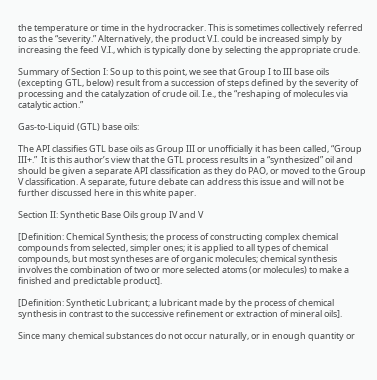the temperature or time in the hydrocracker. This is sometimes collectively referred to as the “severity.” Alternatively, the product V.I. could be increased simply by increasing the feed V.I., which is typically done by selecting the appropriate crude.

Summary of Section I: So up to this point, we see that Group I to III base oils (excepting GTL, below) result from a succession of steps defined by the severity of processing and the catalyzation of crude oil. I.e., the “reshaping of molecules via catalytic action.”

Gas-to-Liquid (GTL) base oils:

The API classifies GTL base oils as Group III or unofficially it has been called, “Group III+.”  It is this author’s view that the GTL process results in a “synthesized” oil and should be given a separate API classification as they do PAO, or moved to the Group V classification. A separate, future debate can address this issue and will not be further discussed here in this white paper.

Section II: Synthetic Base Oils group IV and V

[Definition: Chemical Synthesis; the process of constructing complex chemical compounds from selected, simpler ones; it is applied to all types of chemical compounds, but most syntheses are of organic molecules; chemical synthesis involves the combination of two or more selected atoms (or molecules) to make a finished and predictable product].

[Definition: Synthetic Lubricant; a lubricant made by the process of chemical synthesis in contrast to the successive refinement or extraction of mineral oils].

Since many chemical substances do not occur naturally, or in enough quantity or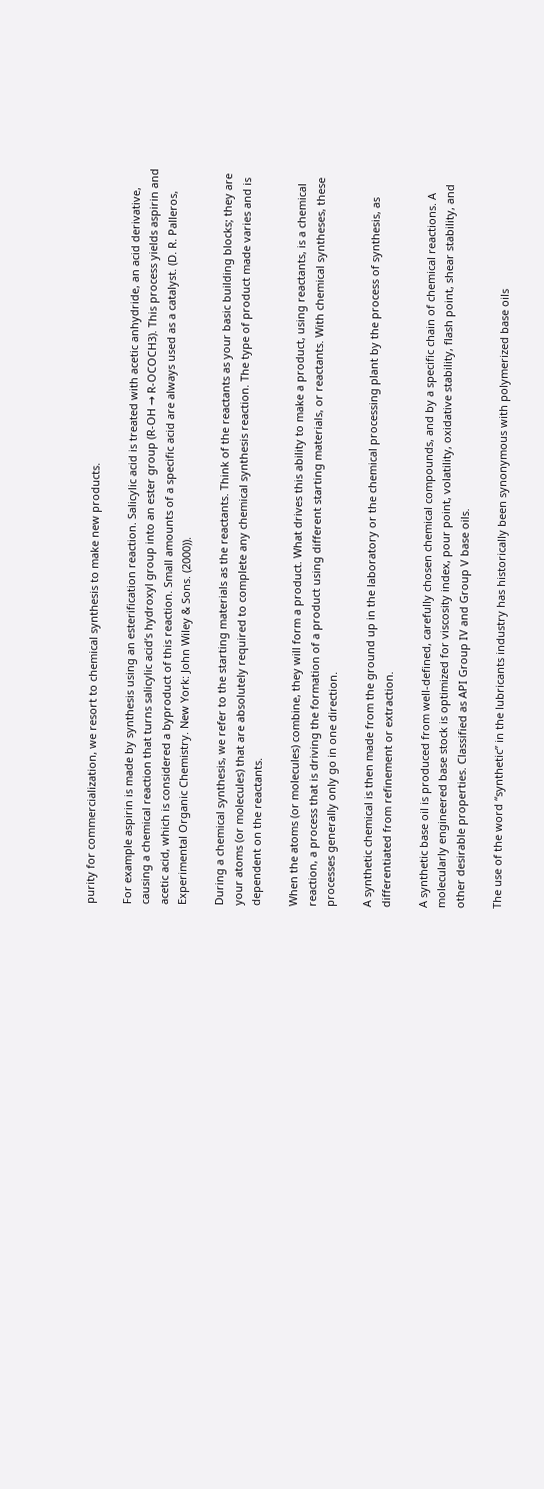purity for commercialization, we resort to chemical synthesis to make new products.

For example aspirin is made by synthesis using an esterification reaction. Salicylic acid is treated with acetic anhydride, an acid derivative, causing a chemical reaction that turns salicylic acid’s hydroxyl group into an ester group (R-OH → R-OCOCH3). This process yields aspirin and acetic acid, which is considered a byproduct of this reaction. Small amounts of a specific acid are always used as a catalyst. (D. R. Palleros, Experimental Organic Chemistry. New York: John Wiley & Sons. (2000)).

During a chemical synthesis, we refer to the starting materials as the reactants. Think of the reactants as your basic building blocks; they are your atoms (or molecules) that are absolutely required to complete any chemical synthesis reaction. The type of product made varies and is dependent on the reactants.

When the atoms (or molecules) combine, they will form a product. What drives this ability to make a product, using reactants, is a chemical reaction, a process that is driving the formation of a product using different starting materials, or reactants. With chemical syntheses, these processes generally only go in one direction.

A synthetic chemical is then made from the ground up in the laboratory or the chemical processing plant by the process of synthesis, as differentiated from refinement or extraction.

A synthetic base oil is produced from well-defined, carefully chosen chemical compounds, and by a specific chain of chemical reactions. A molecularly engineered base stock is optimized for viscosity index, pour point, volatility, oxidative stability, flash point, shear stability, and other desirable properties. Classified as API Group IV and Group V base oils.

The use of the word “synthetic” in the lubricants industry has historically been synonymous with polymerized base oils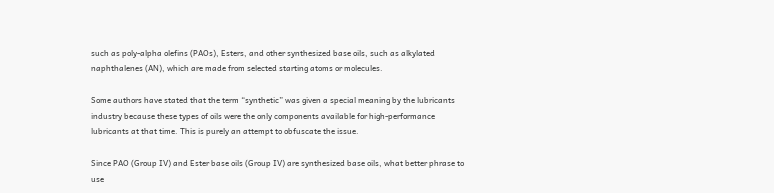such as poly-alpha olefins (PAOs), Esters, and other synthesized base oils, such as alkylated naphthalenes (AN), which are made from selected starting atoms or molecules.

Some authors have stated that the term “synthetic” was given a special meaning by the lubricants industry because these types of oils were the only components available for high-performance lubricants at that time. This is purely an attempt to obfuscate the issue.

Since PAO (Group IV) and Ester base oils (Group IV) are synthesized base oils, what better phrase to use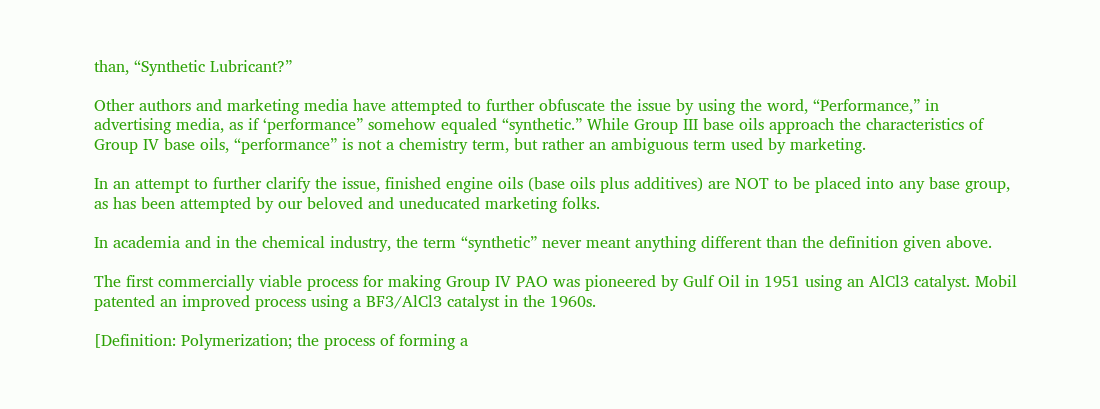than, “Synthetic Lubricant?”

Other authors and marketing media have attempted to further obfuscate the issue by using the word, “Performance,” in advertising media, as if ‘performance” somehow equaled “synthetic.” While Group III base oils approach the characteristics of Group IV base oils, “performance” is not a chemistry term, but rather an ambiguous term used by marketing.

In an attempt to further clarify the issue, finished engine oils (base oils plus additives) are NOT to be placed into any base group, as has been attempted by our beloved and uneducated marketing folks.

In academia and in the chemical industry, the term “synthetic” never meant anything different than the definition given above.

The first commercially viable process for making Group IV PAO was pioneered by Gulf Oil in 1951 using an AlCl3 catalyst. Mobil patented an improved process using a BF3/AlCl3 catalyst in the 1960s.

[Definition: Polymerization; the process of forming a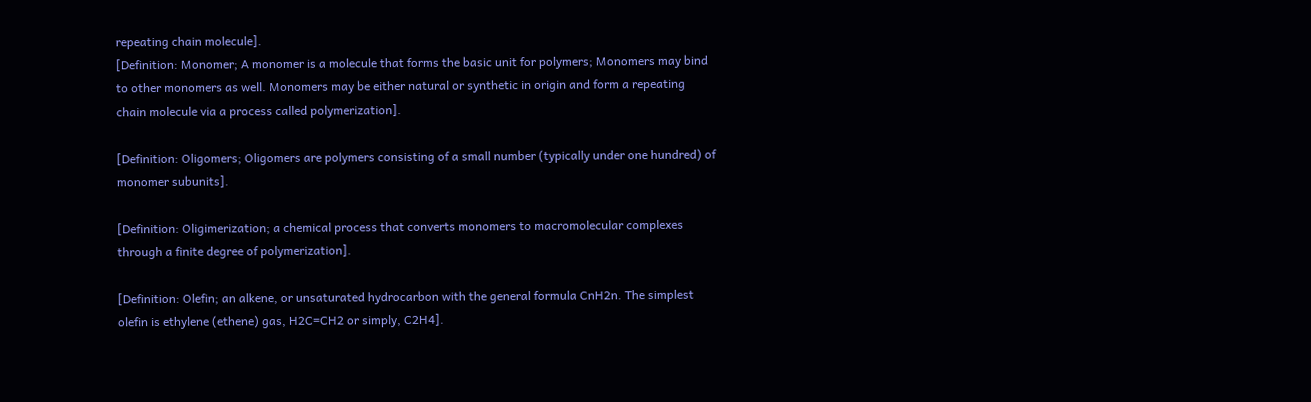repeating chain molecule].
[Definition: Monomer; A monomer is a molecule that forms the basic unit for polymers; Monomers may bind to other monomers as well. Monomers may be either natural or synthetic in origin and form a repeating chain molecule via a process called polymerization].

[Definition: Oligomers; Oligomers are polymers consisting of a small number (typically under one hundred) of monomer subunits].

[Definition: Oligimerization; a chemical process that converts monomers to macromolecular complexes through a finite degree of polymerization].

[Definition: Olefin; an alkene, or unsaturated hydrocarbon with the general formula CnH2n. The simplest olefin is ethylene (ethene) gas, H2C=CH2 or simply, C2H4].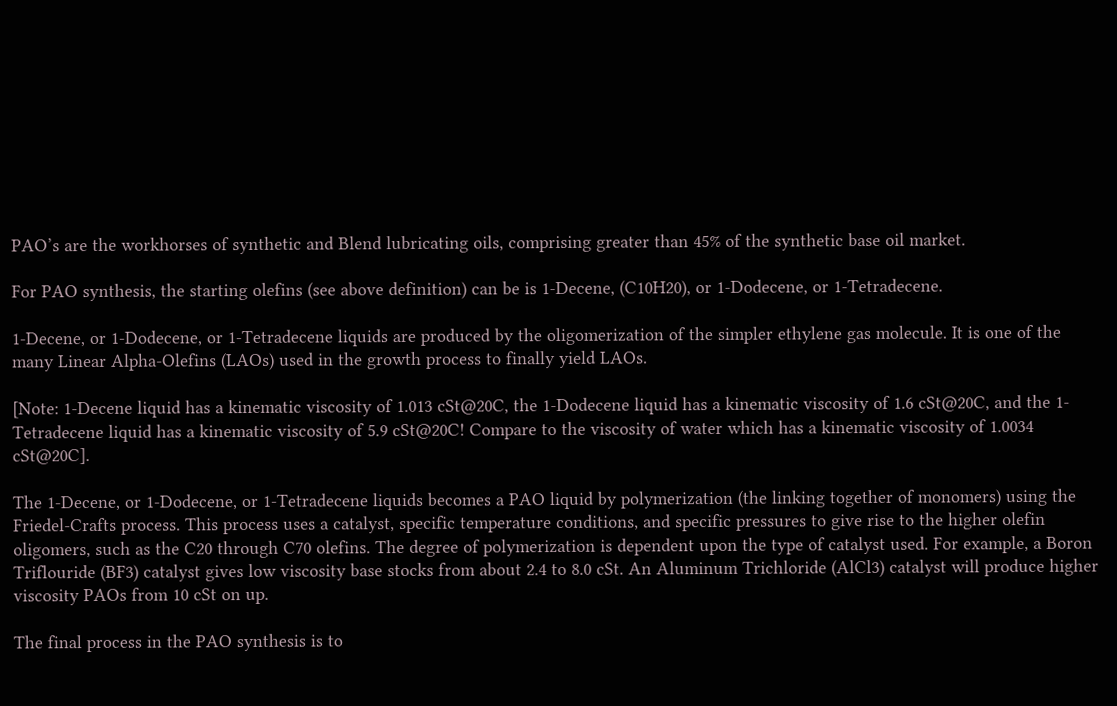PAO’s are the workhorses of synthetic and Blend lubricating oils, comprising greater than 45% of the synthetic base oil market.

For PAO synthesis, the starting olefins (see above definition) can be is 1-Decene, (C10H20), or 1-Dodecene, or 1-Tetradecene.

1-Decene, or 1-Dodecene, or 1-Tetradecene liquids are produced by the oligomerization of the simpler ethylene gas molecule. It is one of the many Linear Alpha-Olefins (LAOs) used in the growth process to finally yield LAOs.

[Note: 1-Decene liquid has a kinematic viscosity of 1.013 cSt@20C, the 1-Dodecene liquid has a kinematic viscosity of 1.6 cSt@20C, and the 1-Tetradecene liquid has a kinematic viscosity of 5.9 cSt@20C! Compare to the viscosity of water which has a kinematic viscosity of 1.0034 cSt@20C].

The 1-Decene, or 1-Dodecene, or 1-Tetradecene liquids becomes a PAO liquid by polymerization (the linking together of monomers) using the Friedel-Crafts process. This process uses a catalyst, specific temperature conditions, and specific pressures to give rise to the higher olefin oligomers, such as the C20 through C70 olefins. The degree of polymerization is dependent upon the type of catalyst used. For example, a Boron Triflouride (BF3) catalyst gives low viscosity base stocks from about 2.4 to 8.0 cSt. An Aluminum Trichloride (AlCl3) catalyst will produce higher viscosity PAOs from 10 cSt on up.

The final process in the PAO synthesis is to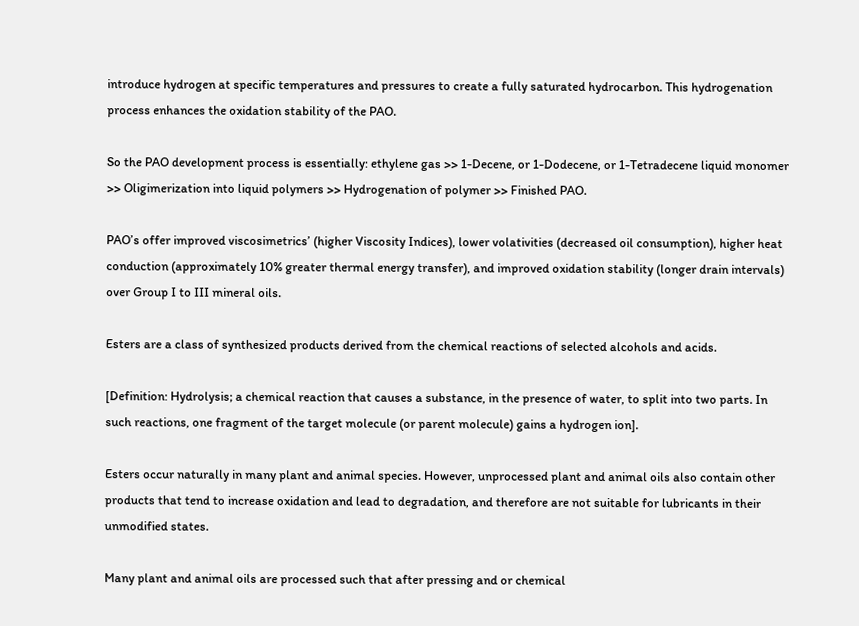introduce hydrogen at specific temperatures and pressures to create a fully saturated hydrocarbon. This hydrogenation process enhances the oxidation stability of the PAO.

So the PAO development process is essentially: ethylene gas >> 1-Decene, or 1-Dodecene, or 1-Tetradecene liquid monomer >> Oligimerization into liquid polymers >> Hydrogenation of polymer >> Finished PAO.

PAO’s offer improved viscosimetrics’ (higher Viscosity Indices), lower volativities (decreased oil consumption), higher heat conduction (approximately 10% greater thermal energy transfer), and improved oxidation stability (longer drain intervals) over Group I to III mineral oils.

Esters are a class of synthesized products derived from the chemical reactions of selected alcohols and acids.

[Definition: Hydrolysis; a chemical reaction that causes a substance, in the presence of water, to split into two parts. In such reactions, one fragment of the target molecule (or parent molecule) gains a hydrogen ion].

Esters occur naturally in many plant and animal species. However, unprocessed plant and animal oils also contain other products that tend to increase oxidation and lead to degradation, and therefore are not suitable for lubricants in their unmodified states.

Many plant and animal oils are processed such that after pressing and or chemical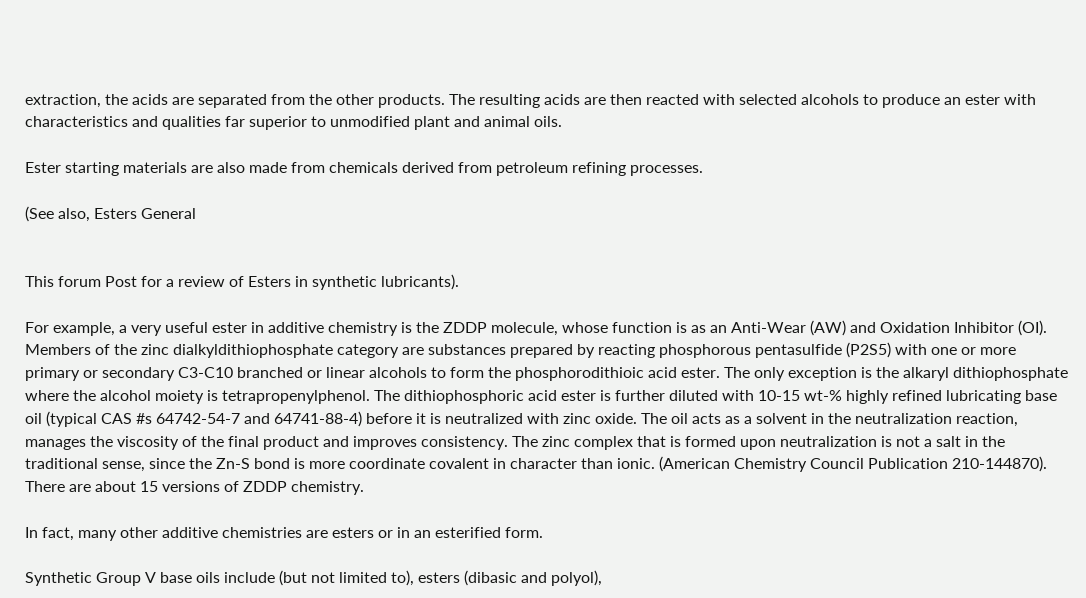extraction, the acids are separated from the other products. The resulting acids are then reacted with selected alcohols to produce an ester with characteristics and qualities far superior to unmodified plant and animal oils.

Ester starting materials are also made from chemicals derived from petroleum refining processes.

(See also, Esters General


This forum Post for a review of Esters in synthetic lubricants).

For example, a very useful ester in additive chemistry is the ZDDP molecule, whose function is as an Anti-Wear (AW) and Oxidation Inhibitor (OI). Members of the zinc dialkyldithiophosphate category are substances prepared by reacting phosphorous pentasulfide (P2S5) with one or more primary or secondary C3-C10 branched or linear alcohols to form the phosphorodithioic acid ester. The only exception is the alkaryl dithiophosphate where the alcohol moiety is tetrapropenylphenol. The dithiophosphoric acid ester is further diluted with 10-15 wt-% highly refined lubricating base oil (typical CAS #s 64742-54-7 and 64741-88-4) before it is neutralized with zinc oxide. The oil acts as a solvent in the neutralization reaction, manages the viscosity of the final product and improves consistency. The zinc complex that is formed upon neutralization is not a salt in the traditional sense, since the Zn-S bond is more coordinate covalent in character than ionic. (American Chemistry Council Publication 210-144870). There are about 15 versions of ZDDP chemistry.

In fact, many other additive chemistries are esters or in an esterified form.

Synthetic Group V base oils include (but not limited to), esters (dibasic and polyol),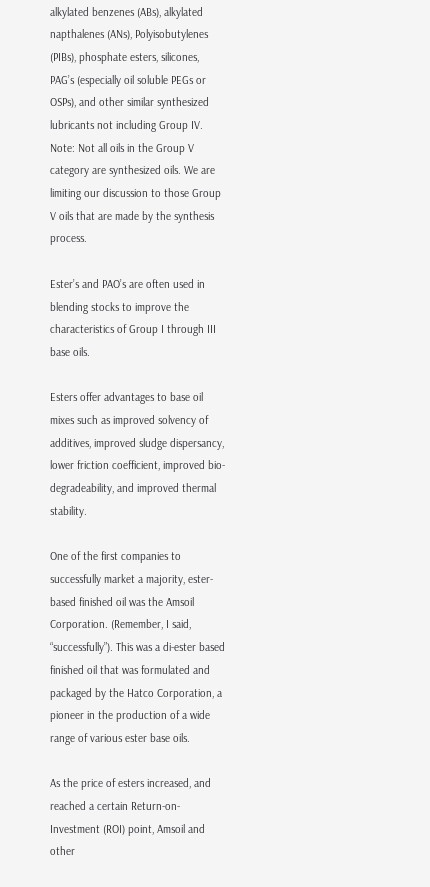alkylated benzenes (ABs), alkylated napthalenes (ANs), Polyisobutylenes (PIBs), phosphate esters, silicones, PAG’s (especially oil soluble PEGs or OSPs), and other similar synthesized lubricants not including Group IV.  Note: Not all oils in the Group V category are synthesized oils. We are limiting our discussion to those Group V oils that are made by the synthesis process.

Ester’s and PAO’s are often used in blending stocks to improve the characteristics of Group I through III base oils.

Esters offer advantages to base oil mixes such as improved solvency of additives, improved sludge dispersancy, lower friction coefficient, improved bio-degradeability, and improved thermal stability.

One of the first companies to successfully market a majority, ester-based finished oil was the Amsoil Corporation. (Remember, I said, “successfully”). This was a di-ester based finished oil that was formulated and packaged by the Hatco Corporation, a pioneer in the production of a wide range of various ester base oils.

As the price of esters increased, and reached a certain Return-on-Investment (ROI) point, Amsoil and other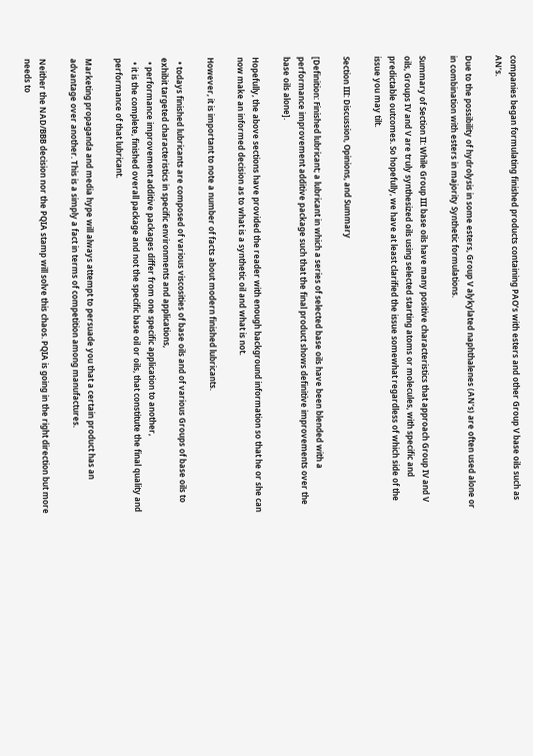companies began formulating finished products containing PAO’s with esters and other Group V base oils such as AN’s.

Due to the possibility of hydrolysis in some esters, Group V alykylated naphthalenes (AN’s) are often used alone or in combination with esters in majority Synthetic formulations.

Summary of Section II: While Group III base oils have many positive characteristics that approach Group IV and V oils, Groups IV and V are truly synthesized oils using selected starting atoms or molecules, with specific and predictable outcomes. So hopefully, we have at least clarified the issue somewhat regardless of which side of the issue you may tilt.

Section III: Discussion, Opinions, and Summary

[Definition: Finished lubricant; a lubricant in which a series of selected base oils have been blended with a performance improvement additive package such that the final product shows definitive improvements over the base oils alone].

Hopefully, the above sections have provided the reader with enough background information so that he or she can now make an informed decision as to what is a synthetic oil and what is not.

However, it is important to note a number of facts about modern finished lubricants.

  • todays finished lubricants are composed of various viscosities of base oils and of various Groups of base oils to exhibit targeted characteristics in specific environments and applications,
  • performance improvement additive packages differ from one specific application to another,
  • it is the complete, finished overall package and not the specific base oil or oils, that constitute the final quality and performance of that lubricant.

Marketing propaganda and media hype will always attempt to persuade you that a certain product has an advantage over another. This is a simply a fact in terms of competition among manufactures.

Neither the NAD/BBB decision nor the PQIA stamp will solve this chaos. PQIA is going in the right direction but more needs to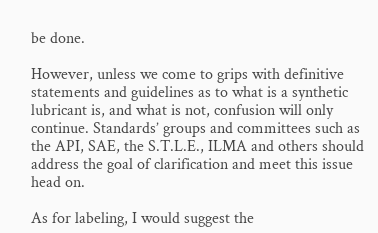be done.

However, unless we come to grips with definitive statements and guidelines as to what is a synthetic lubricant is, and what is not, confusion will only continue. Standards’ groups and committees such as the API, SAE, the S.T.L.E., ILMA and others should address the goal of clarification and meet this issue head on.

As for labeling, I would suggest the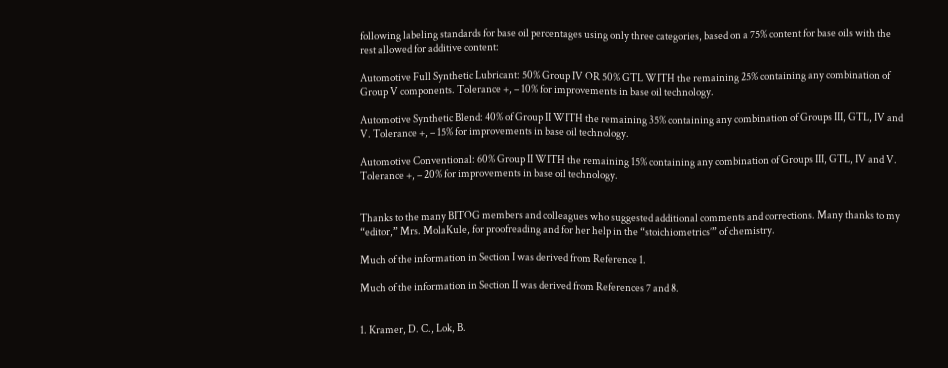following labeling standards for base oil percentages using only three categories, based on a 75% content for base oils with the rest allowed for additive content:

Automotive Full Synthetic Lubricant: 50% Group IV OR 50% GTL WITH the remaining 25% containing any combination of Group V components. Tolerance +, – 10% for improvements in base oil technology.

Automotive Synthetic Blend: 40% of Group II WITH the remaining 35% containing any combination of Groups III, GTL, IV and V. Tolerance +, – 15% for improvements in base oil technology.

Automotive Conventional: 60% Group II WITH the remaining 15% containing any combination of Groups III, GTL, IV and V. Tolerance +, – 20% for improvements in base oil technology.


Thanks to the many BITOG members and colleagues who suggested additional comments and corrections. Many thanks to my “editor,” Mrs. MolaKule, for proofreading and for her help in the “stoichiometrics’” of chemistry.

Much of the information in Section I was derived from Reference 1.

Much of the information in Section II was derived from References 7 and 8.


1. Kramer, D. C., Lok, B.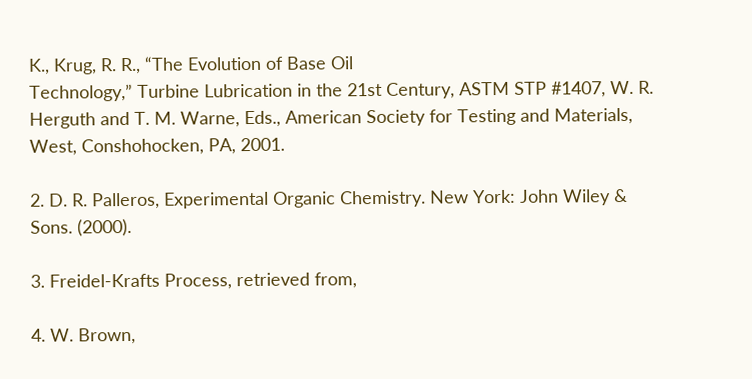K., Krug, R. R., “The Evolution of Base Oil
Technology,” Turbine Lubrication in the 21st Century, ASTM STP #1407, W. R.
Herguth and T. M. Warne, Eds., American Society for Testing and Materials,
West, Conshohocken, PA, 2001.

2. D. R. Palleros, Experimental Organic Chemistry. New York: John Wiley & Sons. (2000).

3. Freidel-Krafts Process, retrieved from,

4. W. Brown,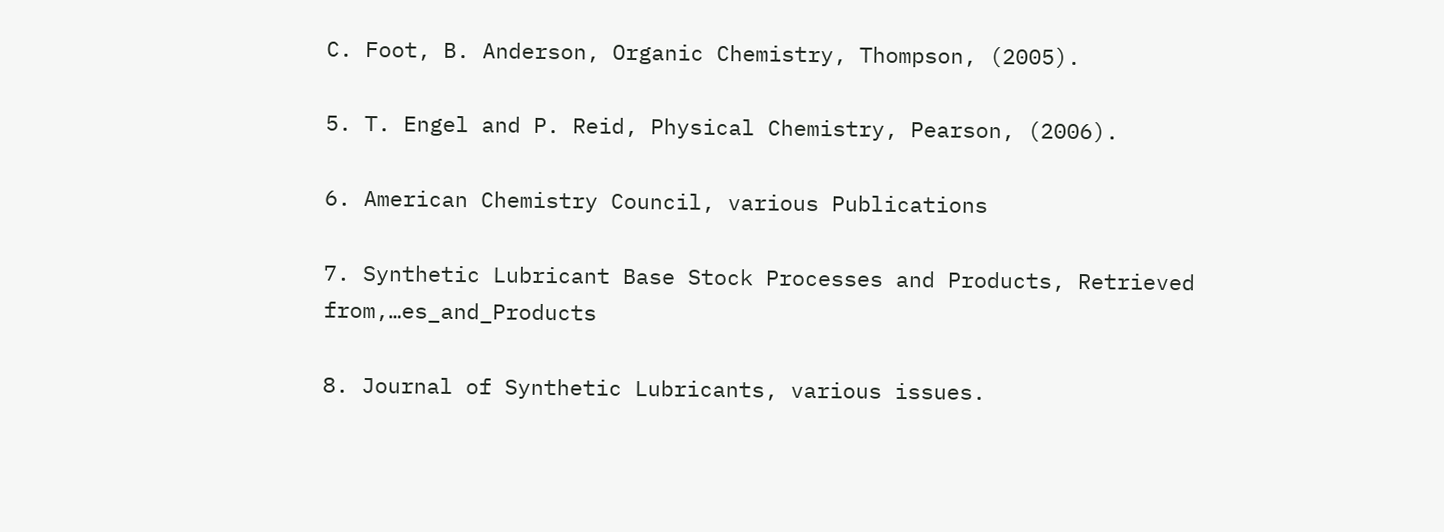C. Foot, B. Anderson, Organic Chemistry, Thompson, (2005).

5. T. Engel and P. Reid, Physical Chemistry, Pearson, (2006).

6. American Chemistry Council, various Publications

7. Synthetic Lubricant Base Stock Processes and Products, Retrieved from,…es_and_Products

8. Journal of Synthetic Lubricants, various issues.